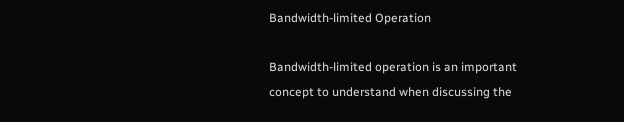Bandwidth-limited Operation

Bandwidth-limited operation is an important concept to understand when discussing the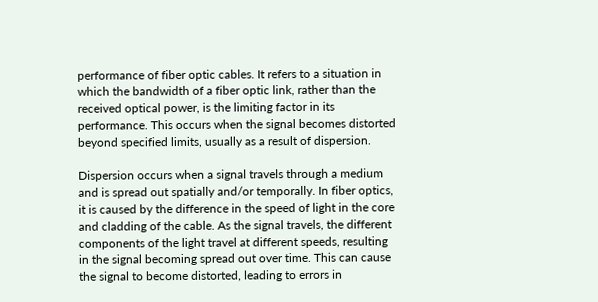performance of fiber optic cables. It refers to a situation in which the bandwidth of a fiber optic link, rather than the received optical power, is the limiting factor in its performance. This occurs when the signal becomes distorted beyond specified limits, usually as a result of dispersion.

Dispersion occurs when a signal travels through a medium and is spread out spatially and/or temporally. In fiber optics, it is caused by the difference in the speed of light in the core and cladding of the cable. As the signal travels, the different components of the light travel at different speeds, resulting in the signal becoming spread out over time. This can cause the signal to become distorted, leading to errors in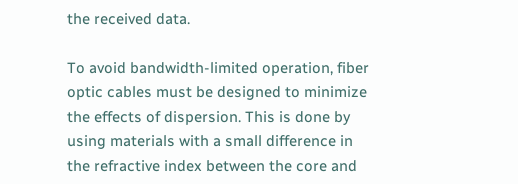the received data.

To avoid bandwidth-limited operation, fiber optic cables must be designed to minimize the effects of dispersion. This is done by using materials with a small difference in the refractive index between the core and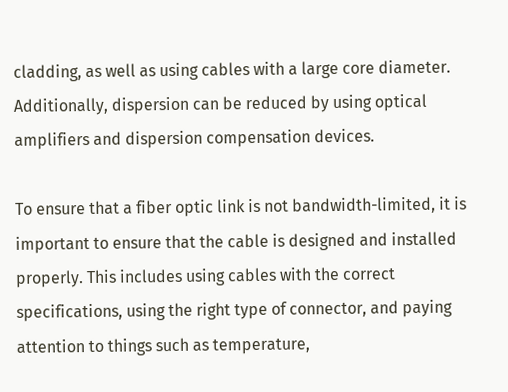cladding, as well as using cables with a large core diameter. Additionally, dispersion can be reduced by using optical amplifiers and dispersion compensation devices.

To ensure that a fiber optic link is not bandwidth-limited, it is important to ensure that the cable is designed and installed properly. This includes using cables with the correct specifications, using the right type of connector, and paying attention to things such as temperature,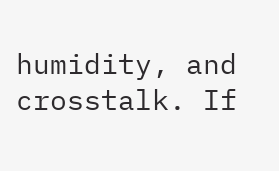humidity, and crosstalk. If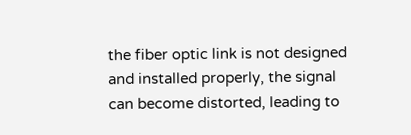the fiber optic link is not designed and installed properly, the signal can become distorted, leading to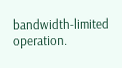bandwidth-limited operation.